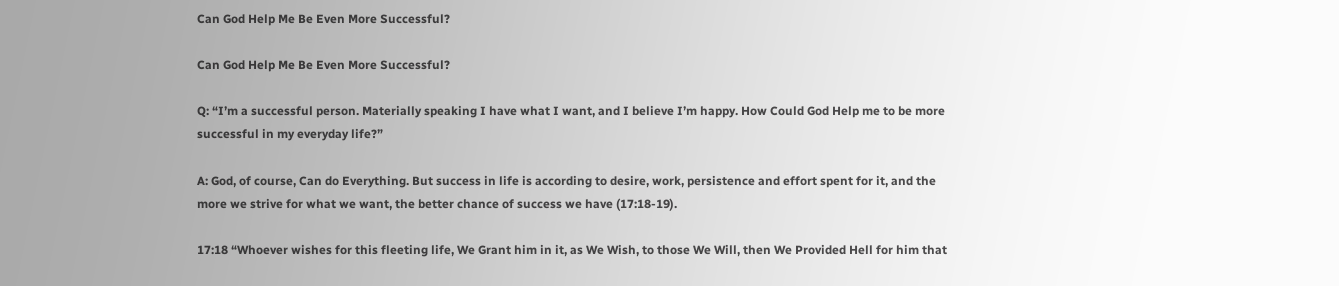Can God Help Me Be Even More Successful?

Can God Help Me Be Even More Successful?

Q: “I’m a successful person. Materially speaking I have what I want, and I believe I’m happy. How Could God Help me to be more successful in my everyday life?”

A: God, of course, Can do Everything. But success in life is according to desire, work, persistence and effort spent for it, and the more we strive for what we want, the better chance of success we have (17:18-19).

17:18 “Whoever wishes for this fleeting life, We Grant him in it, as We Wish, to those We Will, then We Provided Hell for him that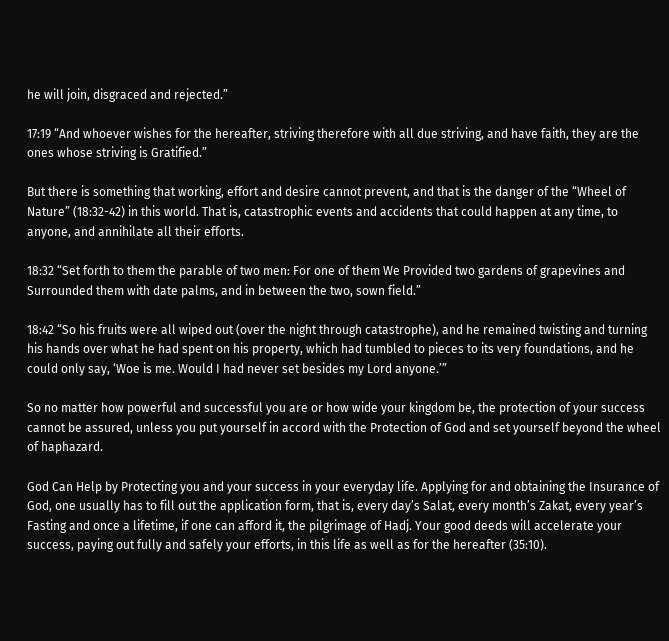he will join, disgraced and rejected.”

17:19 “And whoever wishes for the hereafter, striving therefore with all due striving, and have faith, they are the ones whose striving is Gratified.”

But there is something that working, effort and desire cannot prevent, and that is the danger of the “Wheel of Nature” (18:32-42) in this world. That is, catastrophic events and accidents that could happen at any time, to anyone, and annihilate all their efforts.

18:32 “Set forth to them the parable of two men: For one of them We Provided two gardens of grapevines and Surrounded them with date palms, and in between the two, sown field.”

18:42 “So his fruits were all wiped out (over the night through catastrophe), and he remained twisting and turning his hands over what he had spent on his property, which had tumbled to pieces to its very foundations, and he could only say, ‘Woe is me. Would I had never set besides my Lord anyone.’”

So no matter how powerful and successful you are or how wide your kingdom be, the protection of your success cannot be assured, unless you put yourself in accord with the Protection of God and set yourself beyond the wheel of haphazard.

God Can Help by Protecting you and your success in your everyday life. Applying for and obtaining the Insurance of God, one usually has to fill out the application form, that is, every day’s Salat, every month’s Zakat, every year’s Fasting and once a lifetime, if one can afford it, the pilgrimage of Hadj. Your good deeds will accelerate your success, paying out fully and safely your efforts, in this life as well as for the hereafter (35:10).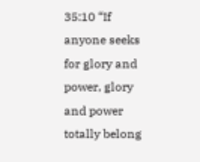35:10 “If anyone seeks for glory and power, glory and power totally belong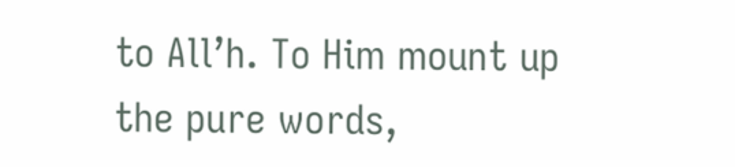to All’h. To Him mount up the pure words,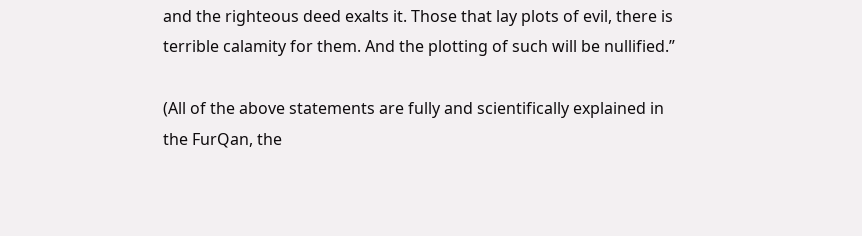and the righteous deed exalts it. Those that lay plots of evil, there is terrible calamity for them. And the plotting of such will be nullified.”

(All of the above statements are fully and scientifically explained in the FurQan, the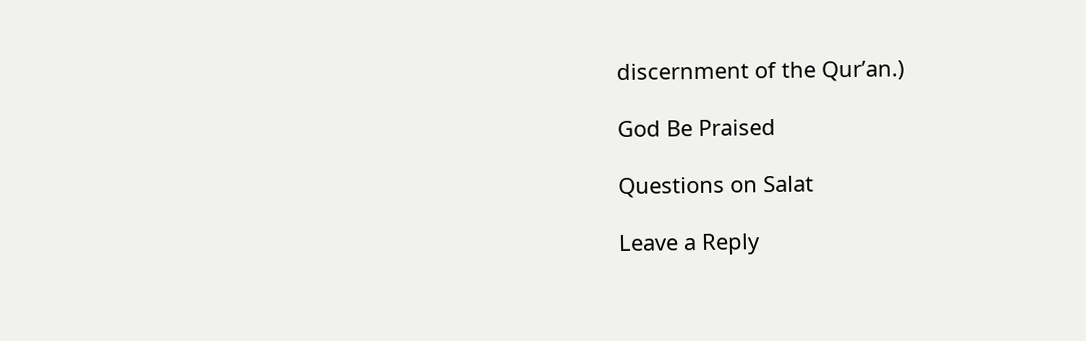discernment of the Qur’an.)

God Be Praised

Questions on Salat

Leave a Reply